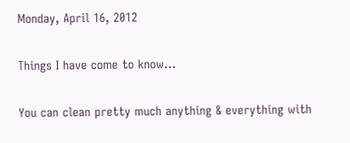Monday, April 16, 2012

Things I have come to know...

You can clean pretty much anything & everything with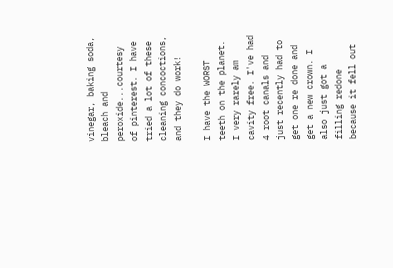vinegar, baking soda, bleach and peroxide...courtesy of pinterest. I have tried a lot of these cleaning concoctions, and they do work!

I have the WORST teeth on the planet. I very rarely am cavity free. I've had 4 root canals and just recently had to get one re done and get a new crown. I also just got a filling redone because it fell out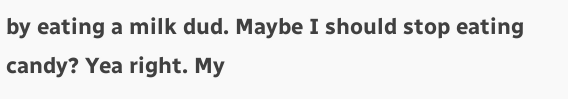by eating a milk dud. Maybe I should stop eating candy? Yea right. My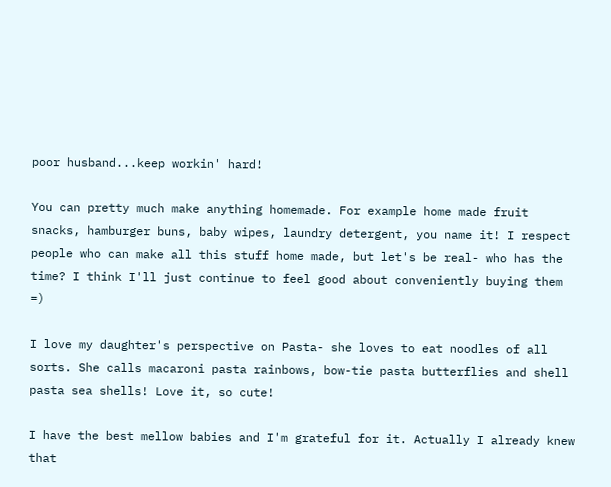poor husband...keep workin' hard!

You can pretty much make anything homemade. For example home made fruit snacks, hamburger buns, baby wipes, laundry detergent, you name it! I respect people who can make all this stuff home made, but let's be real- who has the time? I think I'll just continue to feel good about conveniently buying them =)

I love my daughter's perspective on Pasta- she loves to eat noodles of all sorts. She calls macaroni pasta rainbows, bow-tie pasta butterflies and shell pasta sea shells! Love it, so cute!

I have the best mellow babies and I'm grateful for it. Actually I already knew that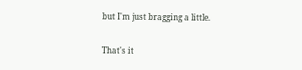but I'm just bragging a little.

That's it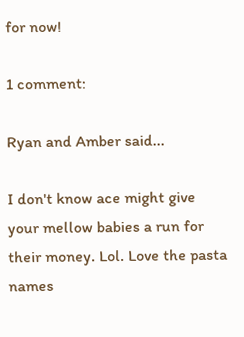for now!

1 comment:

Ryan and Amber said...

I don't know ace might give your mellow babies a run for their money. Lol. Love the pasta names